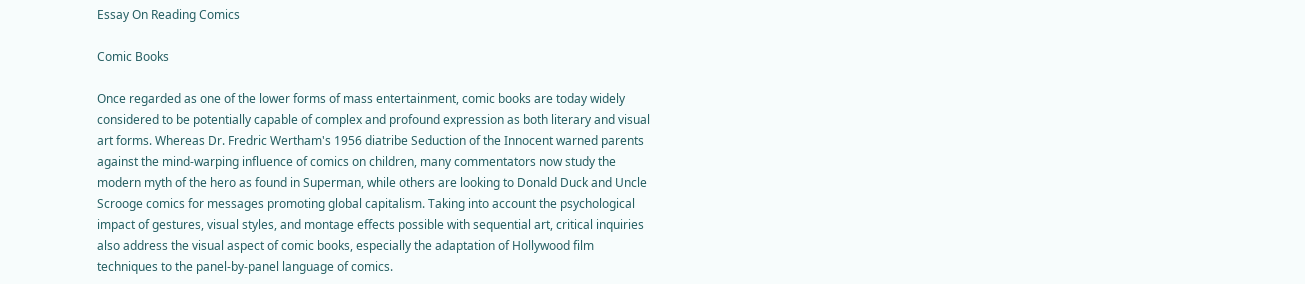Essay On Reading Comics

Comic Books

Once regarded as one of the lower forms of mass entertainment, comic books are today widely considered to be potentially capable of complex and profound expression as both literary and visual art forms. Whereas Dr. Fredric Wertham's 1956 diatribe Seduction of the Innocent warned parents against the mind-warping influence of comics on children, many commentators now study the modern myth of the hero as found in Superman, while others are looking to Donald Duck and Uncle Scrooge comics for messages promoting global capitalism. Taking into account the psychological impact of gestures, visual styles, and montage effects possible with sequential art, critical inquiries also address the visual aspect of comic books, especially the adaptation of Hollywood film techniques to the panel-by-panel language of comics.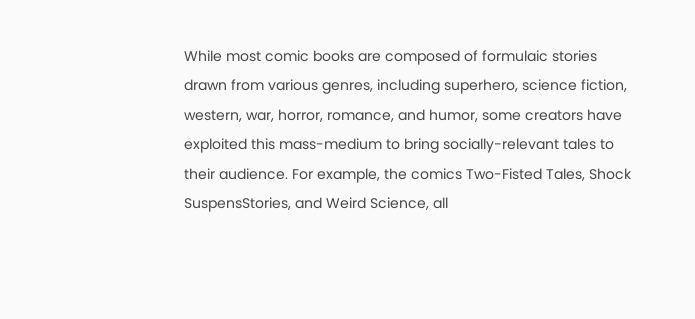While most comic books are composed of formulaic stories drawn from various genres, including superhero, science fiction, western, war, horror, romance, and humor, some creators have exploited this mass-medium to bring socially-relevant tales to their audience. For example, the comics Two-Fisted Tales, Shock SuspensStories, and Weird Science, all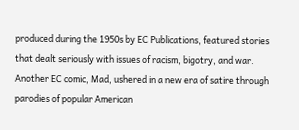produced during the 1950s by EC Publications, featured stories that dealt seriously with issues of racism, bigotry, and war. Another EC comic, Mad, ushered in a new era of satire through parodies of popular American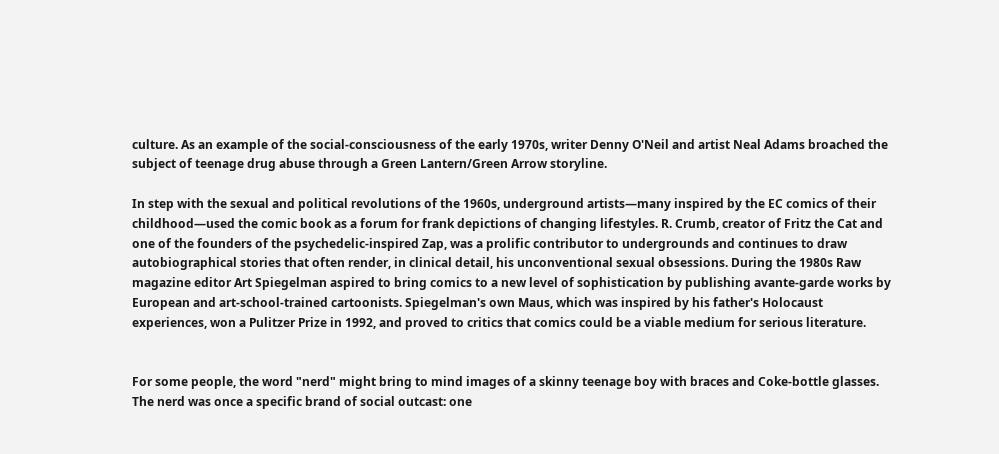culture. As an example of the social-consciousness of the early 1970s, writer Denny O'Neil and artist Neal Adams broached the subject of teenage drug abuse through a Green Lantern/Green Arrow storyline.

In step with the sexual and political revolutions of the 1960s, underground artists—many inspired by the EC comics of their childhood—used the comic book as a forum for frank depictions of changing lifestyles. R. Crumb, creator of Fritz the Cat and one of the founders of the psychedelic-inspired Zap, was a prolific contributor to undergrounds and continues to draw autobiographical stories that often render, in clinical detail, his unconventional sexual obsessions. During the 1980s Raw magazine editor Art Spiegelman aspired to bring comics to a new level of sophistication by publishing avante-garde works by European and art-school-trained cartoonists. Spiegelman's own Maus, which was inspired by his father's Holocaust experiences, won a Pulitzer Prize in 1992, and proved to critics that comics could be a viable medium for serious literature.


For some people, the word "nerd" might bring to mind images of a skinny teenage boy with braces and Coke-bottle glasses. The nerd was once a specific brand of social outcast: one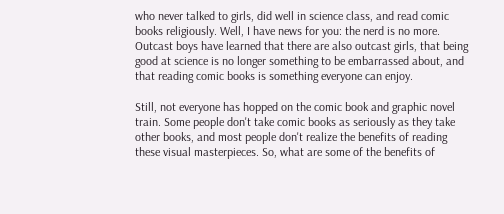who never talked to girls, did well in science class, and read comic books religiously. Well, I have news for you: the nerd is no more. Outcast boys have learned that there are also outcast girls, that being good at science is no longer something to be embarrassed about, and that reading comic books is something everyone can enjoy.

Still, not everyone has hopped on the comic book and graphic novel train. Some people don't take comic books as seriously as they take other books, and most people don't realize the benefits of reading these visual masterpieces. So, what are some of the benefits of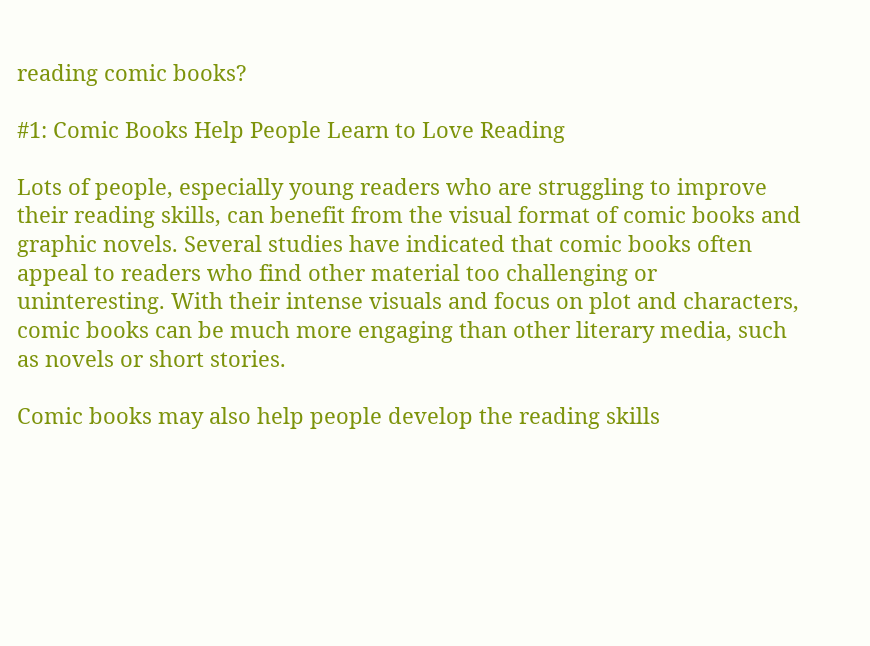reading comic books?

#1: Comic Books Help People Learn to Love Reading

Lots of people, especially young readers who are struggling to improve their reading skills, can benefit from the visual format of comic books and graphic novels. Several studies have indicated that comic books often appeal to readers who find other material too challenging or uninteresting. With their intense visuals and focus on plot and characters, comic books can be much more engaging than other literary media, such as novels or short stories.

Comic books may also help people develop the reading skills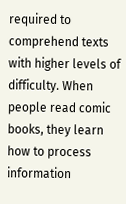required to comprehend texts with higher levels of difficulty. When people read comic books, they learn how to process information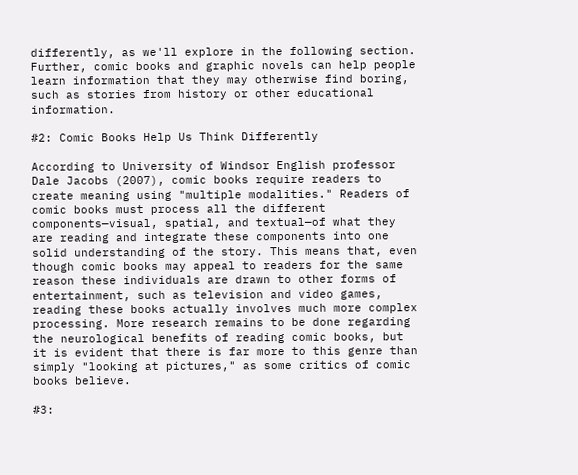differently, as we'll explore in the following section. Further, comic books and graphic novels can help people learn information that they may otherwise find boring, such as stories from history or other educational information.

#2: Comic Books Help Us Think Differently

According to University of Windsor English professor Dale Jacobs (2007), comic books require readers to create meaning using "multiple modalities." Readers of comic books must process all the different components—visual, spatial, and textual—of what they are reading and integrate these components into one solid understanding of the story. This means that, even though comic books may appeal to readers for the same reason these individuals are drawn to other forms of entertainment, such as television and video games, reading these books actually involves much more complex processing. More research remains to be done regarding the neurological benefits of reading comic books, but it is evident that there is far more to this genre than simply "looking at pictures," as some critics of comic books believe.

#3: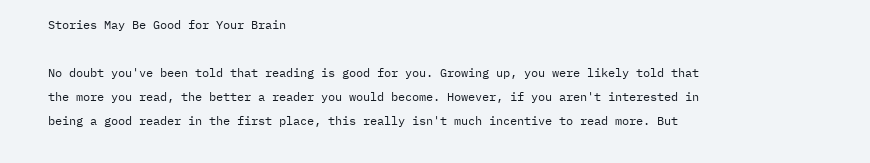Stories May Be Good for Your Brain

No doubt you've been told that reading is good for you. Growing up, you were likely told that the more you read, the better a reader you would become. However, if you aren't interested in being a good reader in the first place, this really isn't much incentive to read more. But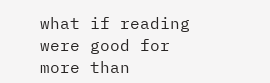what if reading were good for more than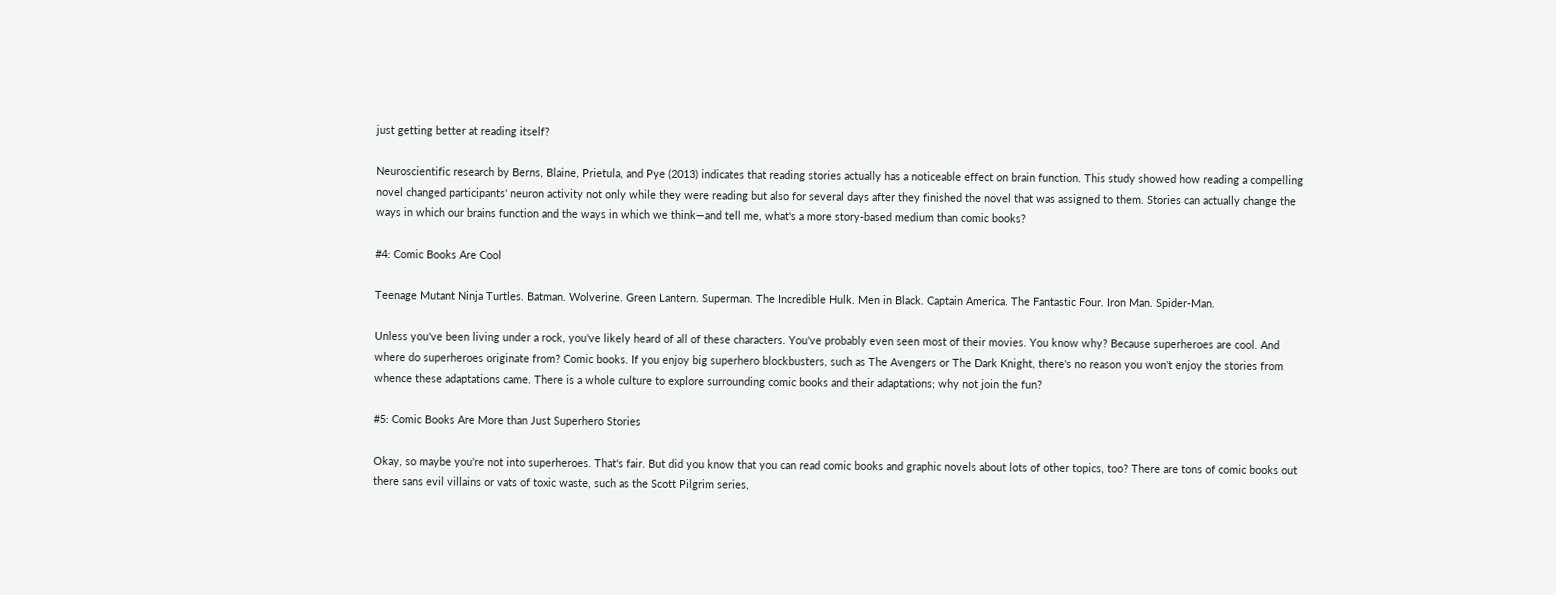just getting better at reading itself?

Neuroscientific research by Berns, Blaine, Prietula, and Pye (2013) indicates that reading stories actually has a noticeable effect on brain function. This study showed how reading a compelling novel changed participants' neuron activity not only while they were reading but also for several days after they finished the novel that was assigned to them. Stories can actually change the ways in which our brains function and the ways in which we think—and tell me, what's a more story-based medium than comic books?

#4: Comic Books Are Cool

Teenage Mutant Ninja Turtles. Batman. Wolverine. Green Lantern. Superman. The Incredible Hulk. Men in Black. Captain America. The Fantastic Four. Iron Man. Spider-Man.

Unless you've been living under a rock, you've likely heard of all of these characters. You've probably even seen most of their movies. You know why? Because superheroes are cool. And where do superheroes originate from? Comic books. If you enjoy big superhero blockbusters, such as The Avengers or The Dark Knight, there's no reason you won't enjoy the stories from whence these adaptations came. There is a whole culture to explore surrounding comic books and their adaptations; why not join the fun?

#5: Comic Books Are More than Just Superhero Stories

Okay, so maybe you're not into superheroes. That's fair. But did you know that you can read comic books and graphic novels about lots of other topics, too? There are tons of comic books out there sans evil villains or vats of toxic waste, such as the Scott Pilgrim series,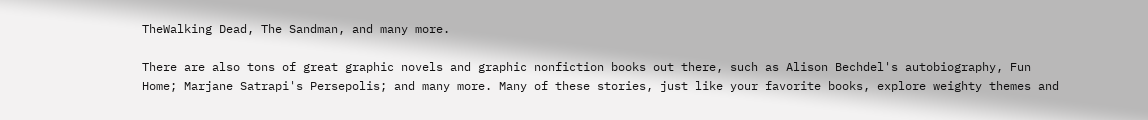TheWalking Dead, The Sandman, and many more.

There are also tons of great graphic novels and graphic nonfiction books out there, such as Alison Bechdel's autobiography, Fun Home; Marjane Satrapi's Persepolis; and many more. Many of these stories, just like your favorite books, explore weighty themes and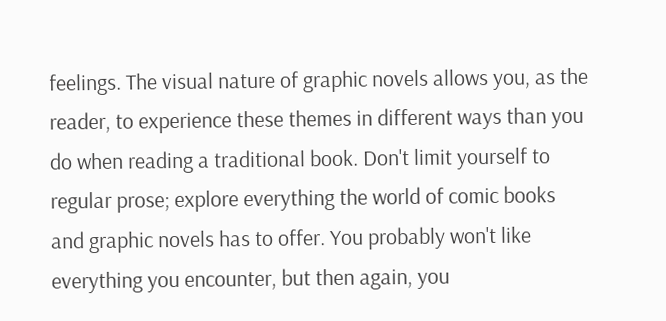feelings. The visual nature of graphic novels allows you, as the reader, to experience these themes in different ways than you do when reading a traditional book. Don't limit yourself to regular prose; explore everything the world of comic books and graphic novels has to offer. You probably won't like everything you encounter, but then again, you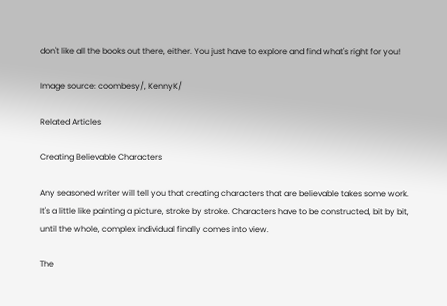don't like all the books out there, either. You just have to explore and find what's right for you!

Image source: coombesy/, KennyK/

Related Articles

Creating Believable Characters

Any seasoned writer will tell you that creating characters that are believable takes some work. It's a little like painting a picture, stroke by stroke. Characters have to be constructed, bit by bit, until the whole, complex individual finally comes into view.

The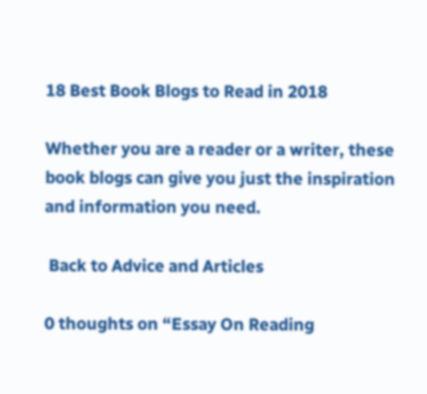18 Best Book Blogs to Read in 2018

Whether you are a reader or a writer, these book blogs can give you just the inspiration and information you need.

 Back to Advice and Articles

0 thoughts on “Essay On Reading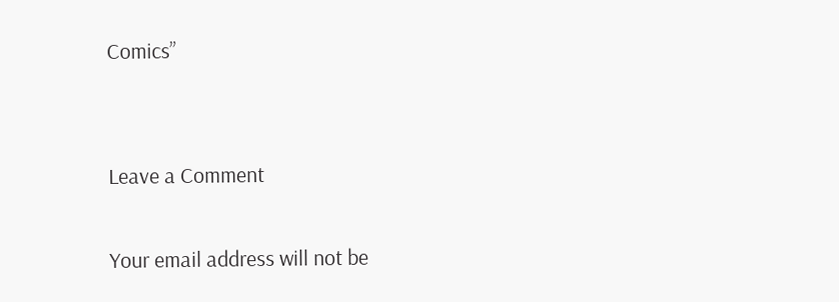Comics”


Leave a Comment

Your email address will not be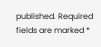published. Required fields are marked *